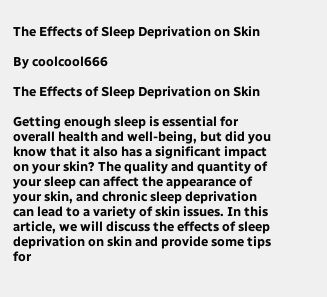The Effects of Sleep Deprivation on Skin

By coolcool666

The Effects of Sleep Deprivation on Skin

Getting enough sleep is essential for overall health and well-being, but did you know that it also has a significant impact on your skin? The quality and quantity of your sleep can affect the appearance of your skin, and chronic sleep deprivation can lead to a variety of skin issues. In this article, we will discuss the effects of sleep deprivation on skin and provide some tips for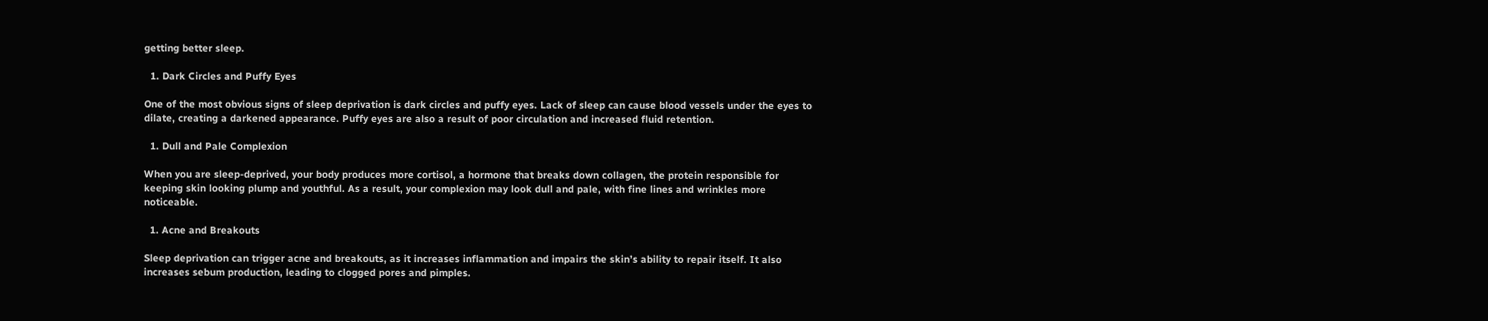getting better sleep.

  1. Dark Circles and Puffy Eyes

One of the most obvious signs of sleep deprivation is dark circles and puffy eyes. Lack of sleep can cause blood vessels under the eyes to dilate, creating a darkened appearance. Puffy eyes are also a result of poor circulation and increased fluid retention.

  1. Dull and Pale Complexion

When you are sleep-deprived, your body produces more cortisol, a hormone that breaks down collagen, the protein responsible for keeping skin looking plump and youthful. As a result, your complexion may look dull and pale, with fine lines and wrinkles more noticeable.

  1. Acne and Breakouts

Sleep deprivation can trigger acne and breakouts, as it increases inflammation and impairs the skin’s ability to repair itself. It also increases sebum production, leading to clogged pores and pimples.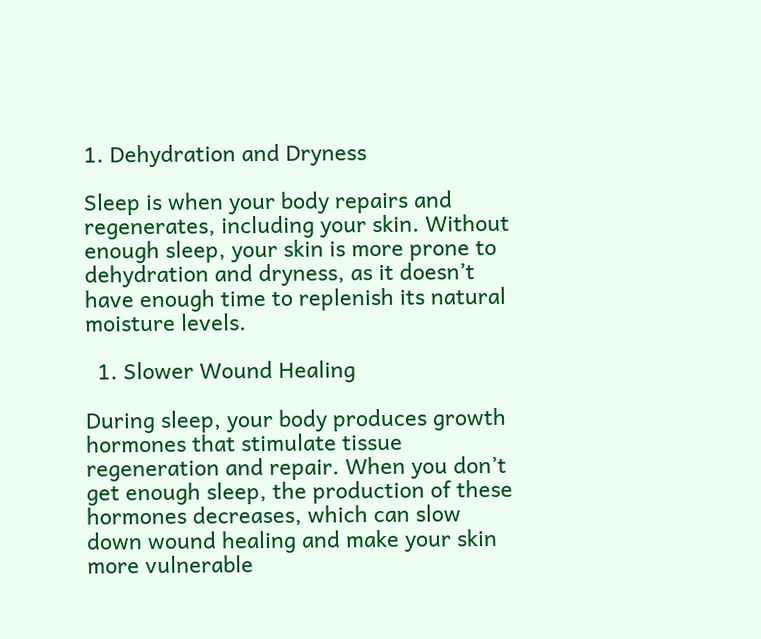1. Dehydration and Dryness

Sleep is when your body repairs and regenerates, including your skin. Without enough sleep, your skin is more prone to dehydration and dryness, as it doesn’t have enough time to replenish its natural moisture levels.

  1. Slower Wound Healing

During sleep, your body produces growth hormones that stimulate tissue regeneration and repair. When you don’t get enough sleep, the production of these hormones decreases, which can slow down wound healing and make your skin more vulnerable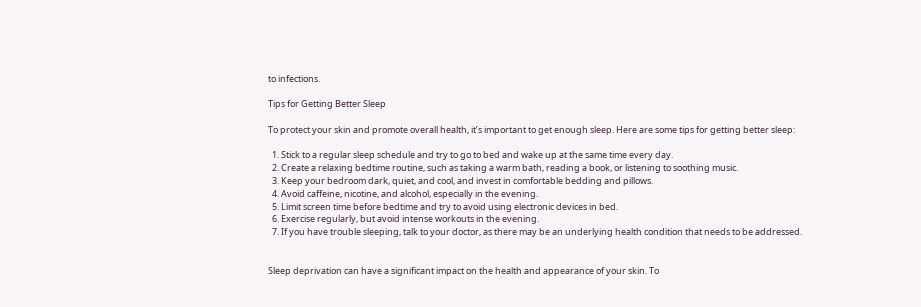to infections.

Tips for Getting Better Sleep

To protect your skin and promote overall health, it’s important to get enough sleep. Here are some tips for getting better sleep:

  1. Stick to a regular sleep schedule and try to go to bed and wake up at the same time every day.
  2. Create a relaxing bedtime routine, such as taking a warm bath, reading a book, or listening to soothing music.
  3. Keep your bedroom dark, quiet, and cool, and invest in comfortable bedding and pillows.
  4. Avoid caffeine, nicotine, and alcohol, especially in the evening.
  5. Limit screen time before bedtime and try to avoid using electronic devices in bed.
  6. Exercise regularly, but avoid intense workouts in the evening.
  7. If you have trouble sleeping, talk to your doctor, as there may be an underlying health condition that needs to be addressed.


Sleep deprivation can have a significant impact on the health and appearance of your skin. To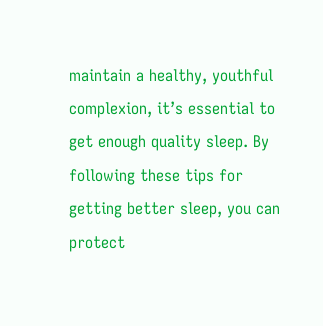maintain a healthy, youthful complexion, it’s essential to get enough quality sleep. By following these tips for getting better sleep, you can protect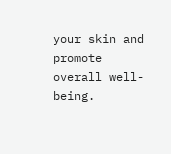your skin and promote overall well-being.